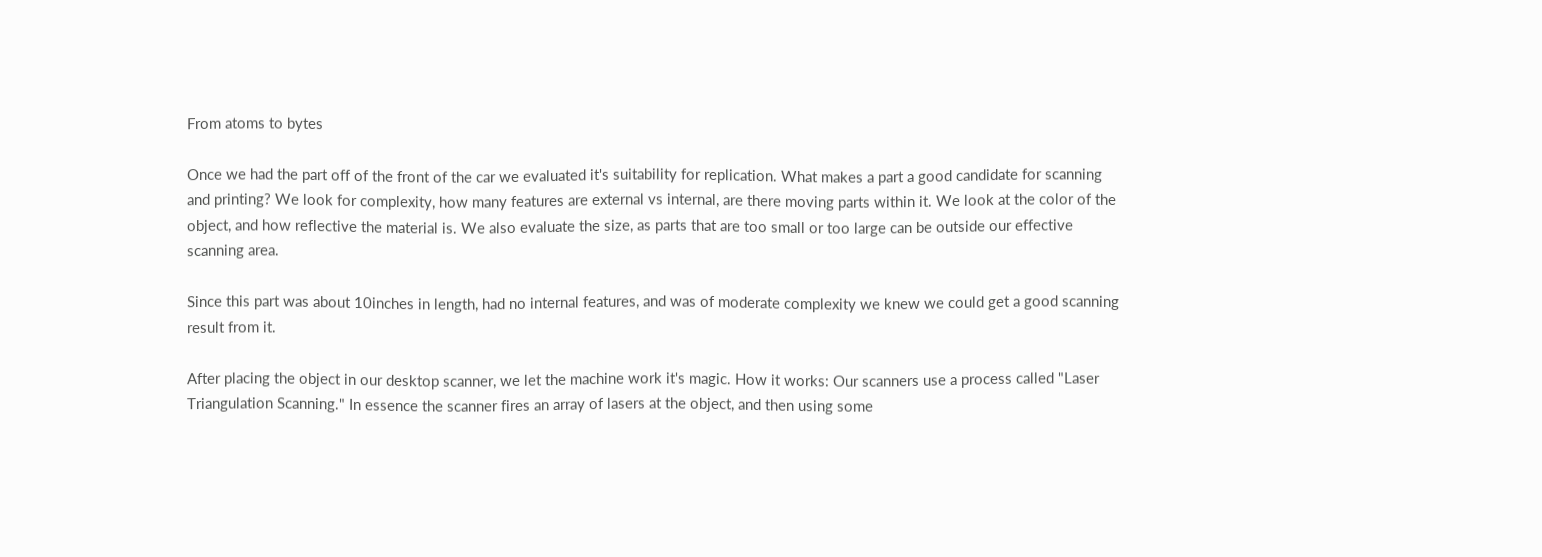From atoms to bytes

Once we had the part off of the front of the car we evaluated it's suitability for replication. What makes a part a good candidate for scanning and printing? We look for complexity, how many features are external vs internal, are there moving parts within it. We look at the color of the object, and how reflective the material is. We also evaluate the size, as parts that are too small or too large can be outside our effective scanning area.

Since this part was about 10inches in length, had no internal features, and was of moderate complexity we knew we could get a good scanning result from it.

After placing the object in our desktop scanner, we let the machine work it's magic. How it works: Our scanners use a process called "Laser Triangulation Scanning." In essence the scanner fires an array of lasers at the object, and then using some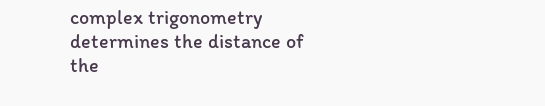complex trigonometry determines the distance of the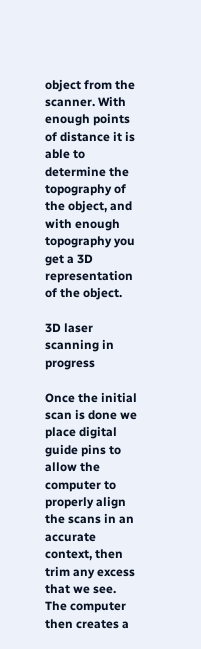object from the scanner. With enough points of distance it is able to determine the topography of the object, and with enough topography you get a 3D representation of the object.

3D laser scanning in progress

Once the initial scan is done we place digital guide pins to allow the computer to properly align the scans in an accurate context, then trim any excess that we see. The computer then creates a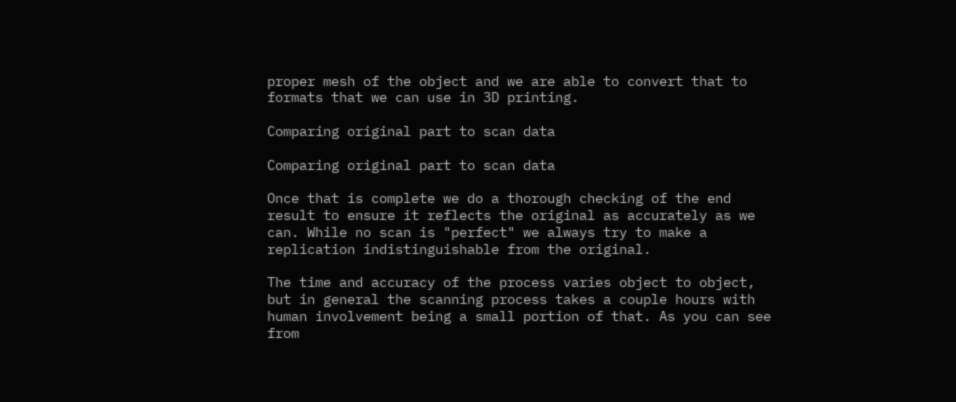proper mesh of the object and we are able to convert that to formats that we can use in 3D printing.

Comparing original part to scan data

Comparing original part to scan data

Once that is complete we do a thorough checking of the end result to ensure it reflects the original as accurately as we can. While no scan is "perfect" we always try to make a replication indistinguishable from the original.

The time and accuracy of the process varies object to object, but in general the scanning process takes a couple hours with human involvement being a small portion of that. As you can see from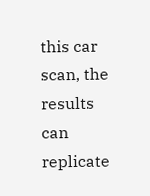this car scan, the results can replicate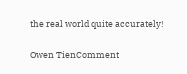the real world quite accurately!

Owen TienComment